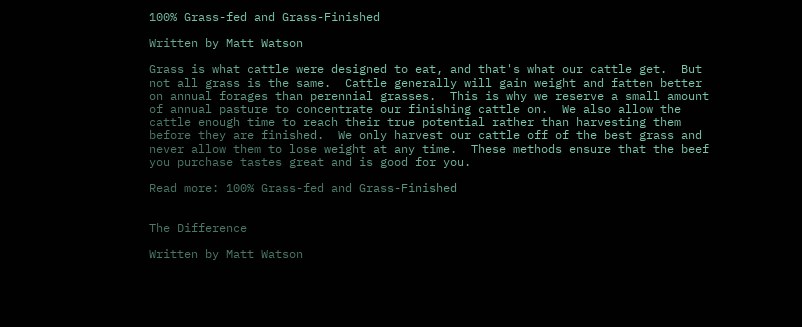100% Grass-fed and Grass-Finished

Written by Matt Watson

Grass is what cattle were designed to eat, and that's what our cattle get.  But not all grass is the same.  Cattle generally will gain weight and fatten better on annual forages than perennial grasses.  This is why we reserve a small amount of annual pasture to concentrate our finishing cattle on.  We also allow the cattle enough time to reach their true potential rather than harvesting them before they are finished.  We only harvest our cattle off of the best grass and never allow them to lose weight at any time.  These methods ensure that the beef you purchase tastes great and is good for you.

Read more: 100% Grass-fed and Grass-Finished


The Difference

Written by Matt Watson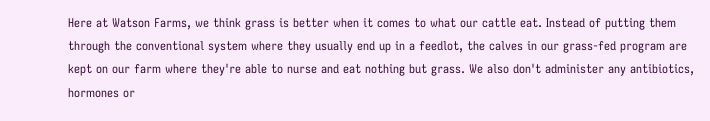Here at Watson Farms, we think grass is better when it comes to what our cattle eat. Instead of putting them through the conventional system where they usually end up in a feedlot, the calves in our grass-fed program are kept on our farm where they're able to nurse and eat nothing but grass. We also don't administer any antibiotics, hormones or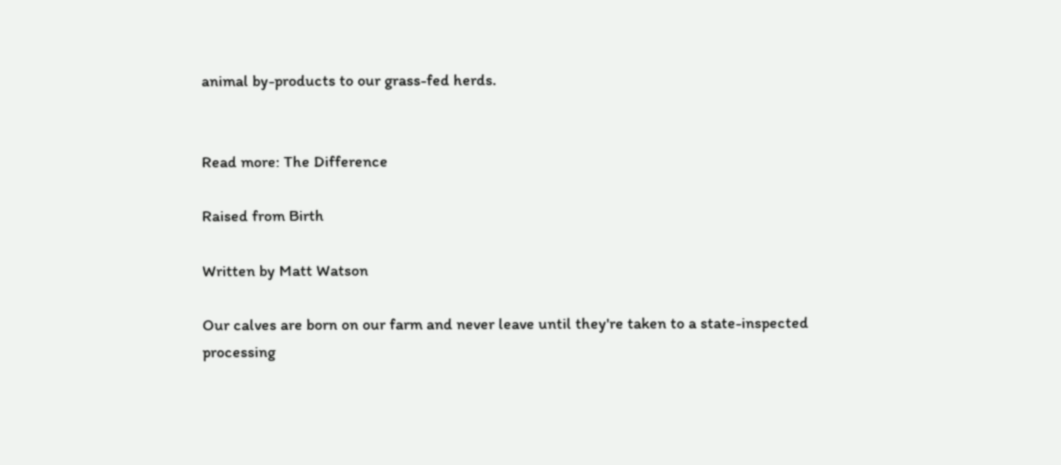animal by-products to our grass-fed herds.


Read more: The Difference

Raised from Birth

Written by Matt Watson

Our calves are born on our farm and never leave until they're taken to a state-inspected processing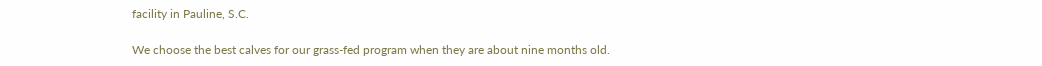facility in Pauline, S.C.

We choose the best calves for our grass-fed program when they are about nine months old.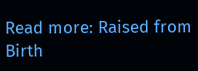Read more: Raised from Birth